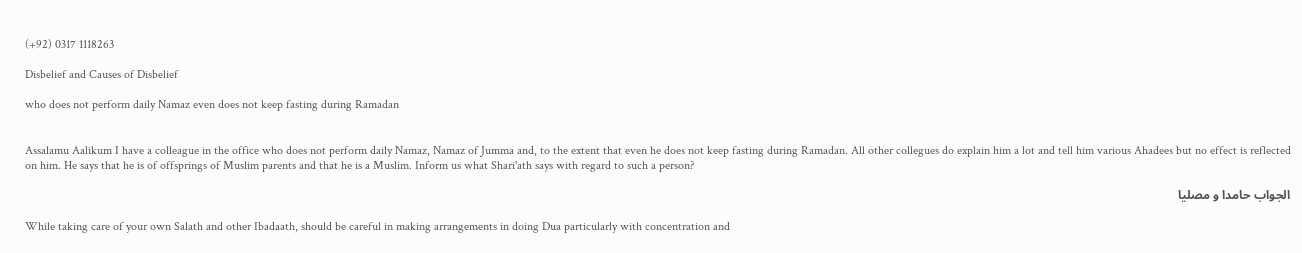(+92) 0317 1118263

Disbelief and Causes of Disbelief

who does not perform daily Namaz even does not keep fasting during Ramadan


Assalamu Aalikum I have a colleague in the office who does not perform daily Namaz, Namaz of Jumma and, to the extent that even he does not keep fasting during Ramadan. All other collegues do explain him a lot and tell him various Ahadees but no effect is reflected on him. He says that he is of offsprings of Muslim parents and that he is a Muslim. Inform us what Shari'ath says with regard to such a person?

الجواب حامدا و مصلیا

While taking care of your own Salath and other Ibadaath, should be careful in making arrangements in doing Dua particularly with concentration and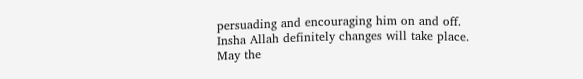persuading and encouraging him on and off. Insha Allah definitely changes will take place. May the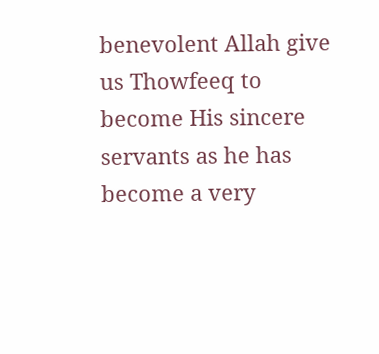benevolent Allah give us Thowfeeq to become His sincere servants as he has become a very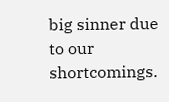big sinner due to our shortcomings.